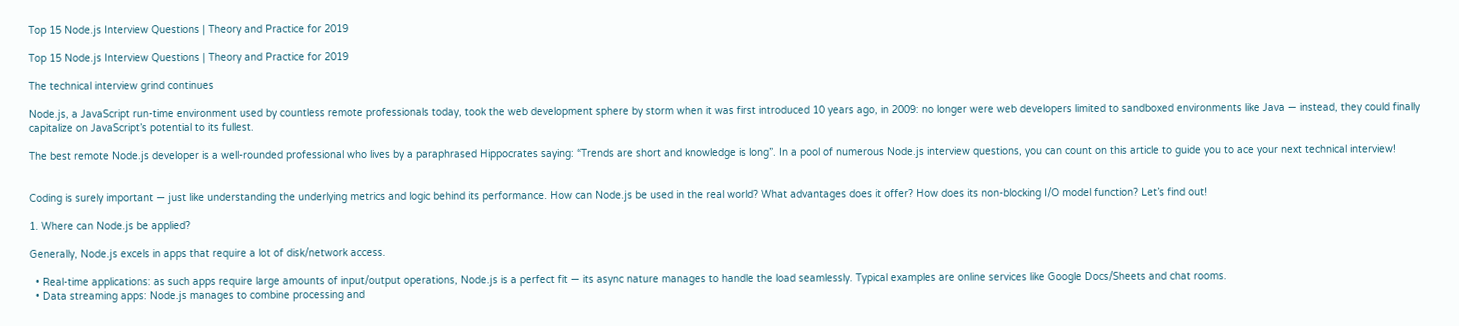Top 15 Node.js Interview Questions | Theory and Practice for 2019

Top 15 Node.js Interview Questions | Theory and Practice for 2019

The technical interview grind continues

Node.js, a JavaScript run-time environment used by countless remote professionals today, took the web development sphere by storm when it was first introduced 10 years ago, in 2009: no longer were web developers limited to sandboxed environments like Java — instead, they could finally capitalize on JavaScript’s potential to its fullest.

The best remote Node.js developer is a well-rounded professional who lives by a paraphrased Hippocrates saying: “Trends are short and knowledge is long”. In a pool of numerous Node.js interview questions, you can count on this article to guide you to ace your next technical interview!


Coding is surely important — just like understanding the underlying metrics and logic behind its performance. How can Node.js be used in the real world? What advantages does it offer? How does its non-blocking I/O model function? Let’s find out!

1. Where can Node.js be applied?

Generally, Node.js excels in apps that require a lot of disk/network access.

  • Real-time applications: as such apps require large amounts of input/output operations, Node.js is a perfect fit — its async nature manages to handle the load seamlessly. Typical examples are online services like Google Docs/Sheets and chat rooms.
  • Data streaming apps: Node.js manages to combine processing and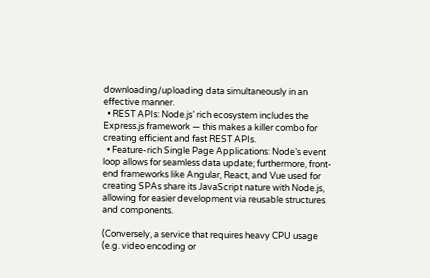downloading/uploading data simultaneously in an effective manner.
  • REST APIs: Node.js’ rich ecosystem includes the Express.js framework — this makes a killer combo for creating efficient and fast REST APIs.
  • Feature-rich Single Page Applications: Node’s event loop allows for seamless data update; furthermore, front-end frameworks like Angular, React, and Vue used for creating SPAs share its JavaScript nature with Node.js, allowing for easier development via reusable structures and components.

(Conversely, a service that requires heavy CPU usage (e.g. video encoding or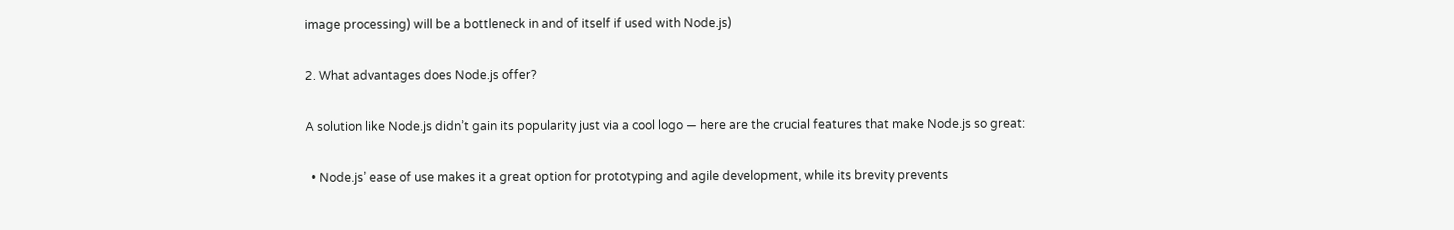image processing) will be a bottleneck in and of itself if used with Node.js)

2. What advantages does Node.js offer?

A solution like Node.js didn’t gain its popularity just via a cool logo — here are the crucial features that make Node.js so great:

  • Node.js’ ease of use makes it a great option for prototyping and agile development, while its brevity prevents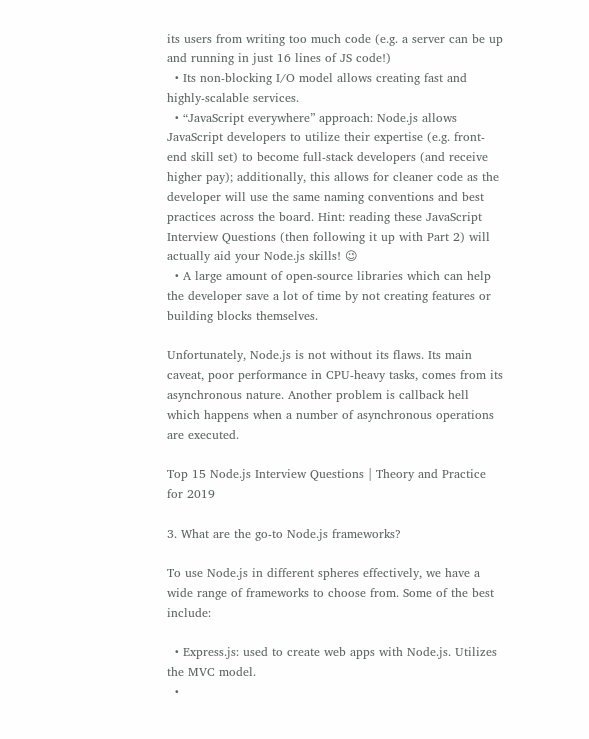its users from writing too much code (e.g. a server can be up and running in just 16 lines of JS code!)
  • Its non-blocking I/O model allows creating fast and highly-scalable services.
  • “JavaScript everywhere” approach: Node.js allows JavaScript developers to utilize their expertise (e.g. front-end skill set) to become full-stack developers (and receive higher pay); additionally, this allows for cleaner code as the developer will use the same naming conventions and best practices across the board. Hint: reading these JavaScript Interview Questions (then following it up with Part 2) will actually aid your Node.js skills! 😉
  • A large amount of open-source libraries which can help the developer save a lot of time by not creating features or building blocks themselves.

Unfortunately, Node.js is not without its flaws. Its main caveat, poor performance in CPU-heavy tasks, comes from its asynchronous nature. Another problem is callback hell which happens when a number of asynchronous operations are executed.

Top 15 Node.js Interview Questions | Theory and Practice for 2019

3. What are the go-to Node.js frameworks?

To use Node.js in different spheres effectively, we have a wide range of frameworks to choose from. Some of the best include:

  • Express.js: used to create web apps with Node.js. Utilizes the MVC model.
  •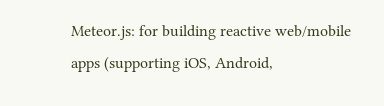Meteor.js: for building reactive web/mobile apps (supporting iOS, Android,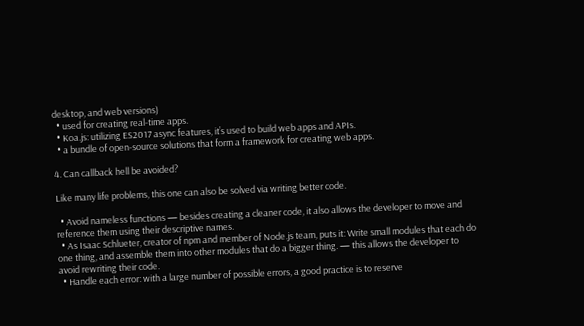desktop, and web versions)
  • used for creating real-time apps.
  • Koa.js: utilizing ES2017 async features, it’s used to build web apps and APIs.
  • a bundle of open-source solutions that form a framework for creating web apps.

4. Can callback hell be avoided?

Like many life problems, this one can also be solved via writing better code.

  • Avoid nameless functions — besides creating a cleaner code, it also allows the developer to move and reference them using their descriptive names.
  • As Isaac Schlueter, creator of npm and member of Node.js team, puts it: Write small modules that each do one thing, and assemble them into other modules that do a bigger thing. — this allows the developer to avoid rewriting their code.
  • Handle each error: with a large number of possible errors, a good practice is to reserve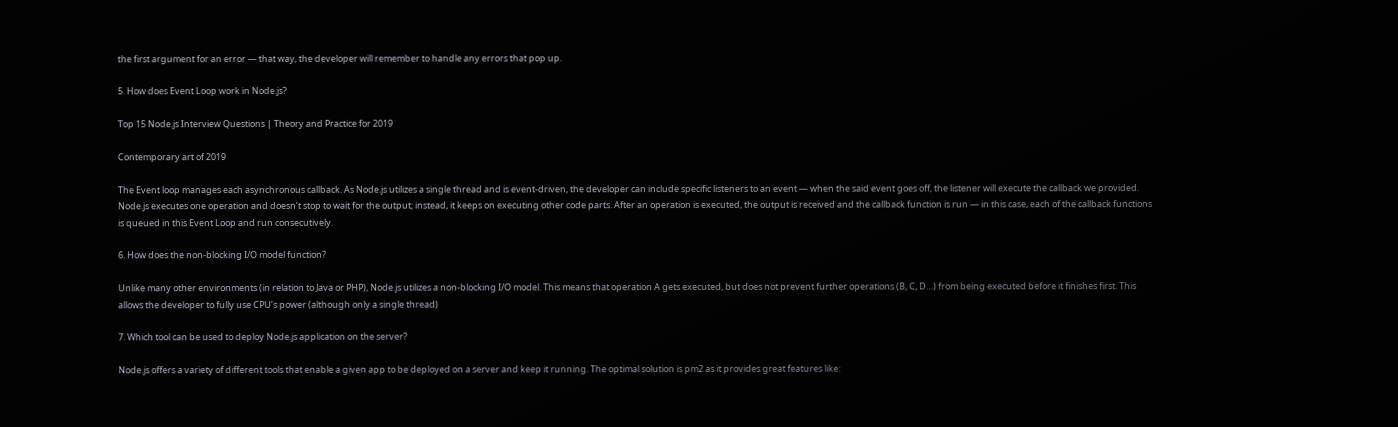the first argument for an error — that way, the developer will remember to handle any errors that pop up.

5. How does Event Loop work in Node.js?

Top 15 Node.js Interview Questions | Theory and Practice for 2019

Contemporary art of 2019

The Event loop manages each asynchronous callback. As Node.js utilizes a single thread and is event-driven, the developer can include specific listeners to an event — when the said event goes off, the listener will execute the callback we provided. Node.js executes one operation and doesn’t stop to wait for the output; instead, it keeps on executing other code parts. After an operation is executed, the output is received and the callback function is run — in this case, each of the callback functions is queued in this Event Loop and run consecutively.

6. How does the non-blocking I/O model function?

Unlike many other environments (in relation to Java or PHP), Node.js utilizes a non-blocking I/O model. This means that operation A gets executed, but does not prevent further operations (B, C, D…) from being executed before it finishes first. This allows the developer to fully use CPU’s power (although only a single thread)

7. Which tool can be used to deploy Node.js application on the server?

Node.js offers a variety of different tools that enable a given app to be deployed on a server and keep it running. The optimal solution is pm2 as it provides great features like: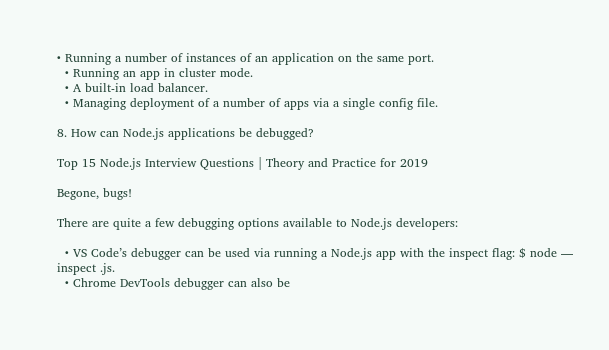• Running a number of instances of an application on the same port.
  • Running an app in cluster mode.
  • A built-in load balancer.
  • Managing deployment of a number of apps via a single config file.

8. How can Node.js applications be debugged?

Top 15 Node.js Interview Questions | Theory and Practice for 2019

Begone, bugs!

There are quite a few debugging options available to Node.js developers:

  • VS Code’s debugger can be used via running a Node.js app with the inspect flag: $ node — inspect .js.
  • Chrome DevTools debugger can also be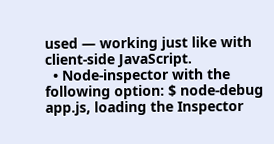used — working just like with client-side JavaScript.
  • Node-inspector with the following option: $ node-debug app.js, loading the Inspector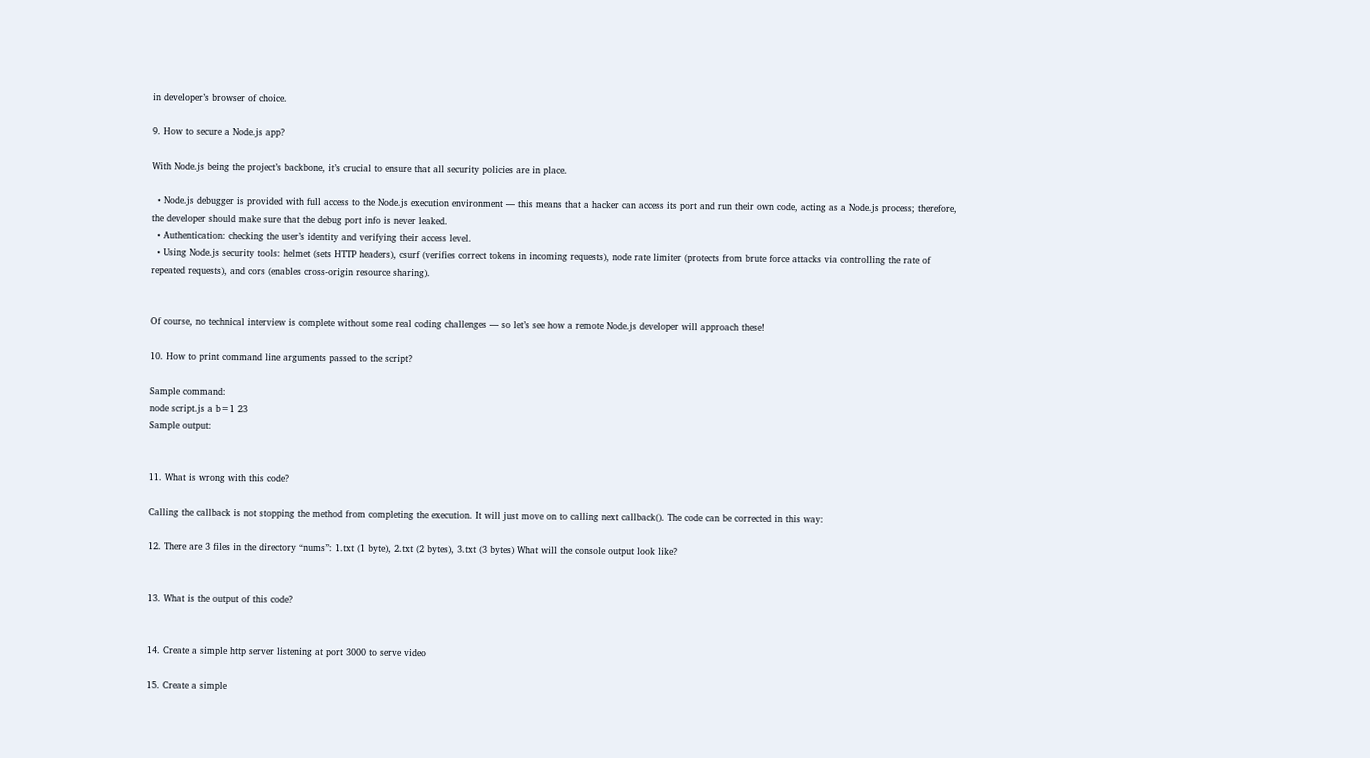in developer’s browser of choice.

9. How to secure a Node.js app?

With Node.js being the project’s backbone, it’s crucial to ensure that all security policies are in place.

  • Node.js debugger is provided with full access to the Node.js execution environment — this means that a hacker can access its port and run their own code, acting as a Node.js process; therefore, the developer should make sure that the debug port info is never leaked.
  • Authentication: checking the user’s identity and verifying their access level.
  • Using Node.js security tools: helmet (sets HTTP headers), csurf (verifies correct tokens in incoming requests), node rate limiter (protects from brute force attacks via controlling the rate of repeated requests), and cors (enables cross-origin resource sharing).


Of course, no technical interview is complete without some real coding challenges — so let’s see how a remote Node.js developer will approach these!

10. How to print command line arguments passed to the script?

Sample command:
node script.js a b=1 23
Sample output:


11. What is wrong with this code?

Calling the callback is not stopping the method from completing the execution. It will just move on to calling next callback(). The code can be corrected in this way:

12. There are 3 files in the directory “nums”: 1.txt (1 byte), 2.txt (2 bytes), 3.txt (3 bytes) What will the console output look like?


13. What is the output of this code?


14. Create a simple http server listening at port 3000 to serve video

15. Create a simple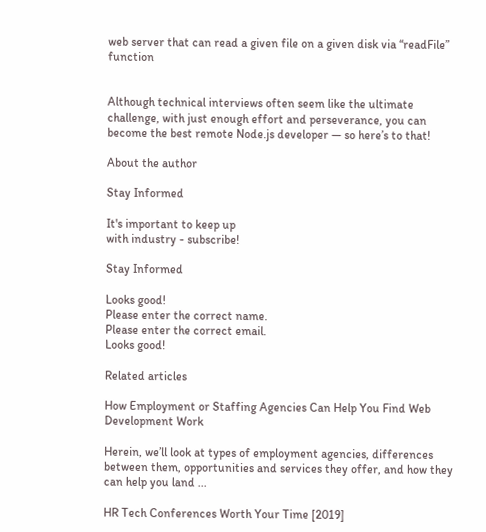web server that can read a given file on a given disk via “readFile” function


Although technical interviews often seem like the ultimate challenge, with just enough effort and perseverance, you can become the best remote Node.js developer — so here’s to that!

About the author

Stay Informed

It's important to keep up
with industry - subscribe!

Stay Informed

Looks good!
Please enter the correct name.
Please enter the correct email.
Looks good!

Related articles

How Employment or Staffing Agencies Can Help You Find Web Development Work

Herein, we’ll look at types of employment agencies, differences between them, opportunities and services they offer, and how they can help you land ...

HR Tech Conferences Worth Your Time [2019]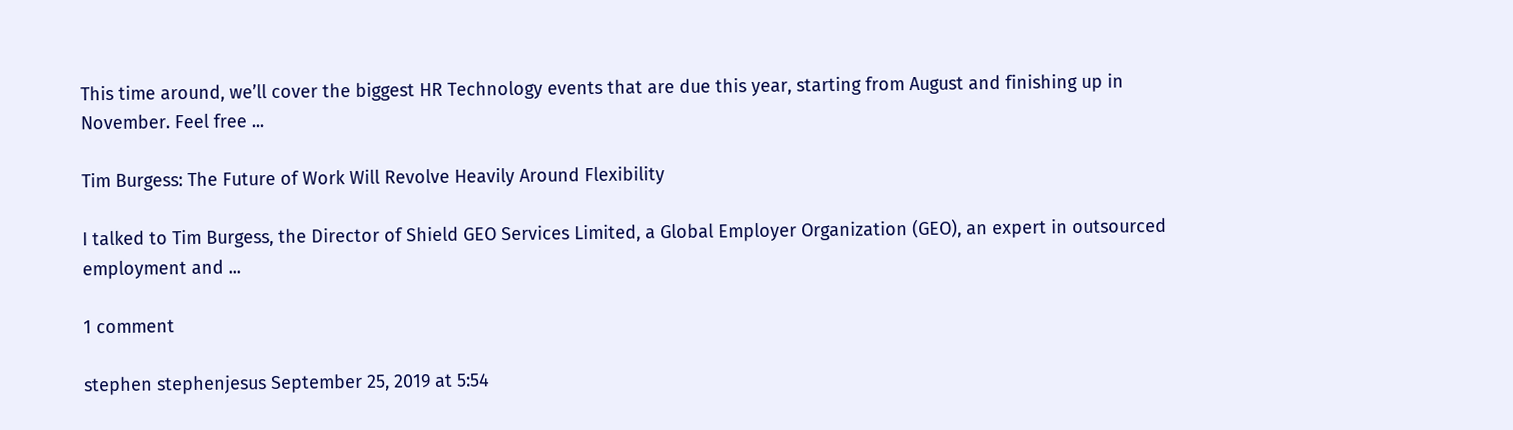This time around, we’ll cover the biggest HR Technology events that are due this year, starting from August and finishing up in November. Feel free ...

Tim Burgess: The Future of Work Will Revolve Heavily Around Flexibility

I talked to Tim Burgess, the Director of Shield GEO Services Limited, a Global Employer Organization (GEO), an expert in outsourced employment and ...

1 comment

stephen stephenjesus September 25, 2019 at 5:54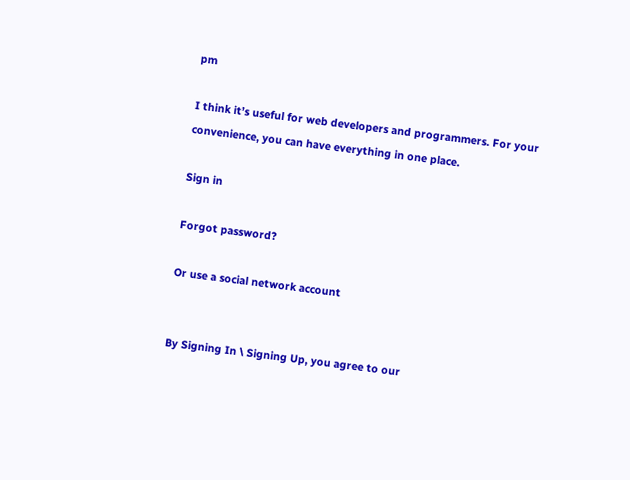pm

I think it’s useful for web developers and programmers. For your convenience, you can have everything in one place.

Sign in

Forgot password?

Or use a social network account


By Signing In \ Signing Up, you agree to our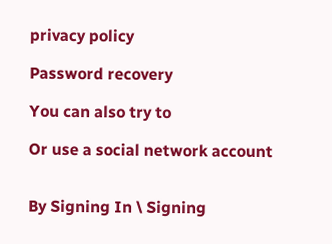privacy policy

Password recovery

You can also try to

Or use a social network account


By Signing In \ Signing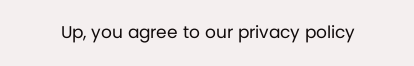Up, you agree to our privacy policy